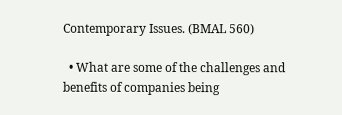Contemporary Issues. (BMAL 560)

  • What are some of the challenges and benefits of companies being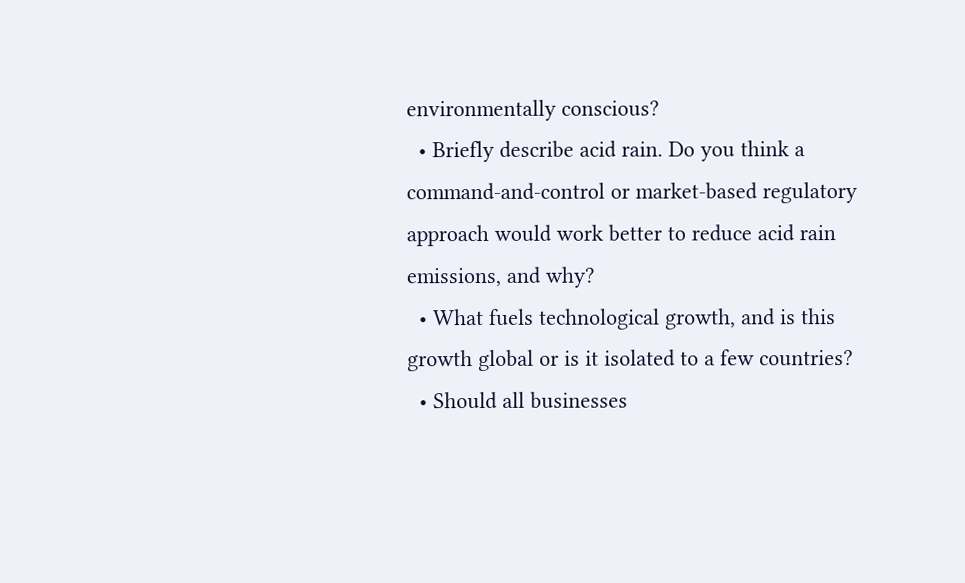environmentally conscious?
  • Briefly describe acid rain. Do you think a command-and-control or market-based regulatory approach would work better to reduce acid rain emissions, and why?
  • What fuels technological growth, and is this growth global or is it isolated to a few countries?
  • Should all businesses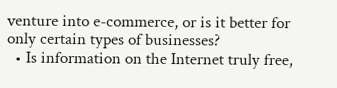venture into e-commerce, or is it better for only certain types of businesses?
  • Is information on the Internet truly free,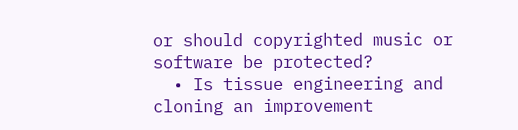or should copyrighted music or software be protected?
  • Is tissue engineering and cloning an improvement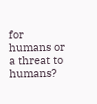for humans or a threat to humans?